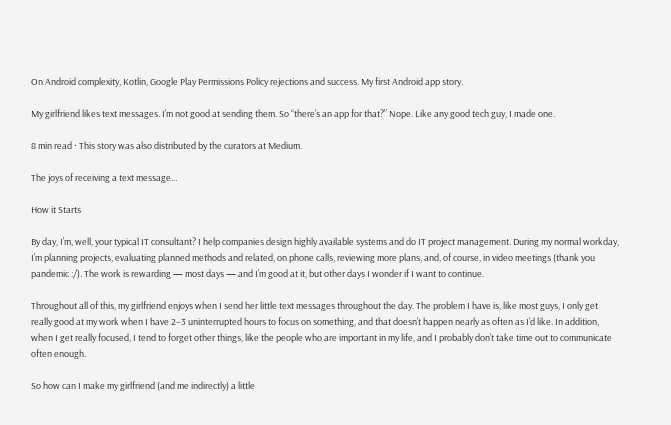On Android complexity, Kotlin, Google Play Permissions Policy rejections and success. My first Android app story.

My girlfriend likes text messages. I’m not good at sending them. So “there’s an app for that?” Nope. Like any good tech guy, I made one.

8 min read · This story was also distributed by the curators at Medium.

The joys of receiving a text message…

How it Starts

By day, I’m, well, your typical IT consultant? I help companies design highly available systems and do IT project management. During my normal workday, I’m planning projects, evaluating planned methods and related, on phone calls, reviewing more plans, and, of course, in video meetings (thank you pandemic :/). The work is rewarding — most days — and I’m good at it, but other days I wonder if I want to continue.

Throughout all of this, my girlfriend enjoys when I send her little text messages throughout the day. The problem I have is, like most guys, I only get really good at my work when I have 2–3 uninterrupted hours to focus on something, and that doesn’t happen nearly as often as I’d like. In addition, when I get really focused, I tend to forget other things, like the people who are important in my life, and I probably don’t take time out to communicate often enough.

So how can I make my girlfriend (and me indirectly) a little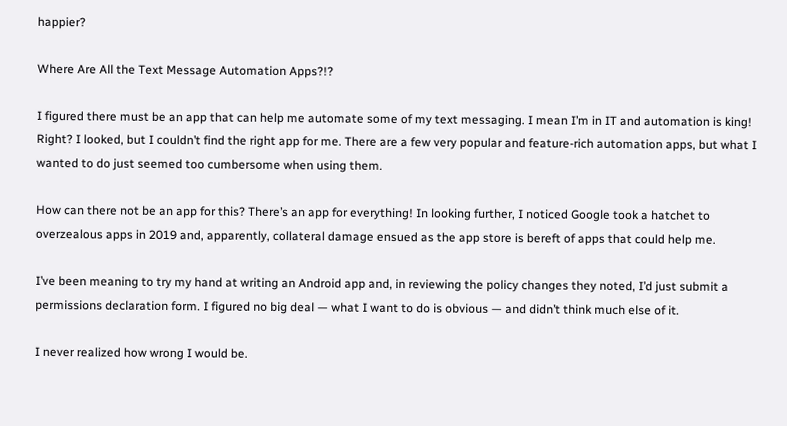happier?

Where Are All the Text Message Automation Apps?!?

I figured there must be an app that can help me automate some of my text messaging. I mean I’m in IT and automation is king! Right? I looked, but I couldn’t find the right app for me. There are a few very popular and feature-rich automation apps, but what I wanted to do just seemed too cumbersome when using them.

How can there not be an app for this? There’s an app for everything! In looking further, I noticed Google took a hatchet to overzealous apps in 2019 and, apparently, collateral damage ensued as the app store is bereft of apps that could help me.

I’ve been meaning to try my hand at writing an Android app and, in reviewing the policy changes they noted, I’d just submit a permissions declaration form. I figured no big deal — what I want to do is obvious — and didn’t think much else of it.

I never realized how wrong I would be.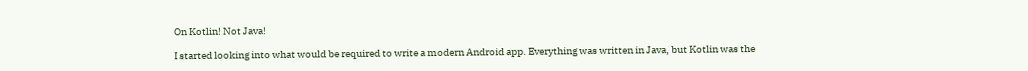On Kotlin! Not Java!

I started looking into what would be required to write a modern Android app. Everything was written in Java, but Kotlin was the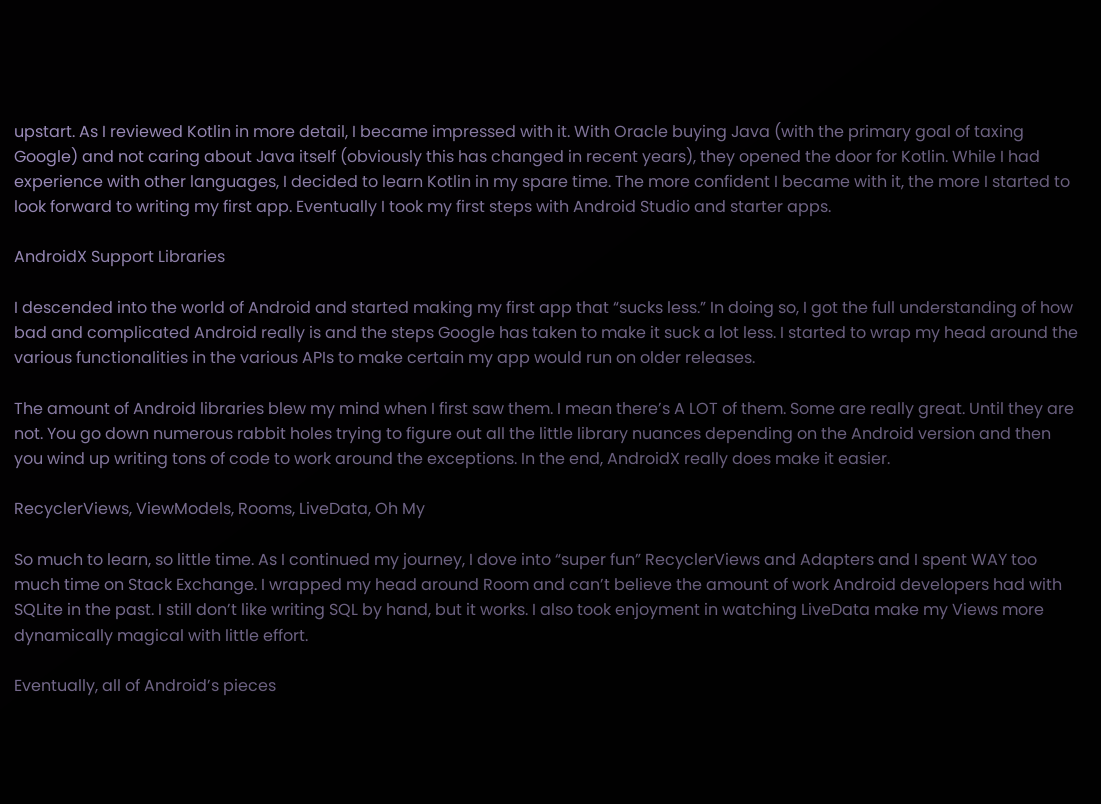upstart. As I reviewed Kotlin in more detail, I became impressed with it. With Oracle buying Java (with the primary goal of taxing Google) and not caring about Java itself (obviously this has changed in recent years), they opened the door for Kotlin. While I had experience with other languages, I decided to learn Kotlin in my spare time. The more confident I became with it, the more I started to look forward to writing my first app. Eventually I took my first steps with Android Studio and starter apps.

AndroidX Support Libraries

I descended into the world of Android and started making my first app that “sucks less.” In doing so, I got the full understanding of how bad and complicated Android really is and the steps Google has taken to make it suck a lot less. I started to wrap my head around the various functionalities in the various APIs to make certain my app would run on older releases.

The amount of Android libraries blew my mind when I first saw them. I mean there’s A LOT of them. Some are really great. Until they are not. You go down numerous rabbit holes trying to figure out all the little library nuances depending on the Android version and then you wind up writing tons of code to work around the exceptions. In the end, AndroidX really does make it easier.

RecyclerViews, ViewModels, Rooms, LiveData, Oh My

So much to learn, so little time. As I continued my journey, I dove into “super fun” RecyclerViews and Adapters and I spent WAY too much time on Stack Exchange. I wrapped my head around Room and can’t believe the amount of work Android developers had with SQLite in the past. I still don’t like writing SQL by hand, but it works. I also took enjoyment in watching LiveData make my Views more dynamically magical with little effort.

Eventually, all of Android’s pieces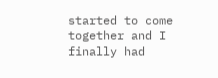started to come together and I finally had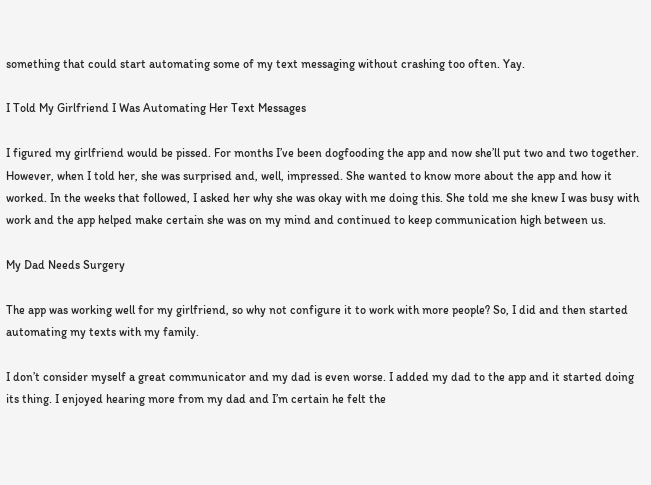something that could start automating some of my text messaging without crashing too often. Yay.

I Told My Girlfriend I Was Automating Her Text Messages

I figured my girlfriend would be pissed. For months I’ve been dogfooding the app and now she’ll put two and two together. However, when I told her, she was surprised and, well, impressed. She wanted to know more about the app and how it worked. In the weeks that followed, I asked her why she was okay with me doing this. She told me she knew I was busy with work and the app helped make certain she was on my mind and continued to keep communication high between us.

My Dad Needs Surgery

The app was working well for my girlfriend, so why not configure it to work with more people? So, I did and then started automating my texts with my family.

I don’t consider myself a great communicator and my dad is even worse. I added my dad to the app and it started doing its thing. I enjoyed hearing more from my dad and I’m certain he felt the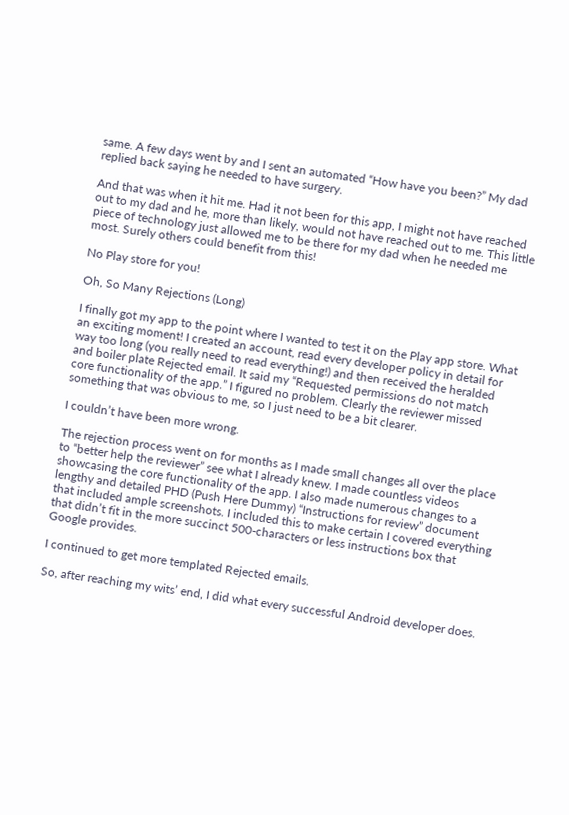same. A few days went by and I sent an automated “How have you been?” My dad replied back saying he needed to have surgery.

And that was when it hit me. Had it not been for this app, I might not have reached out to my dad and he, more than likely, would not have reached out to me. This little piece of technology just allowed me to be there for my dad when he needed me most. Surely others could benefit from this!

No Play store for you!

Oh, So Many Rejections (Long)

I finally got my app to the point where I wanted to test it on the Play app store. What an exciting moment! I created an account, read every developer policy in detail for way too long (you really need to read everything!) and then received the heralded and boiler plate Rejected email. It said my “Requested permissions do not match core functionality of the app.” I figured no problem. Clearly the reviewer missed something that was obvious to me, so I just need to be a bit clearer.

I couldn’t have been more wrong.

The rejection process went on for months as I made small changes all over the place to “better help the reviewer” see what I already knew. I made countless videos showcasing the core functionality of the app. I also made numerous changes to a lengthy and detailed PHD (Push Here Dummy) “Instructions for review” document that included ample screenshots. I included this to make certain I covered everything that didn’t fit in the more succinct 500-characters or less instructions box that Google provides.

I continued to get more templated Rejected emails.

So, after reaching my wits’ end, I did what every successful Android developer does.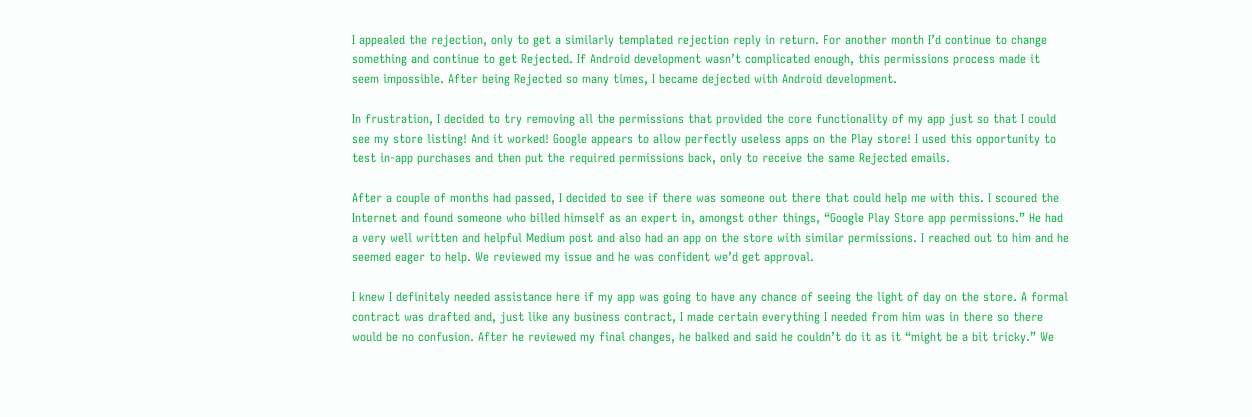I appealed the rejection, only to get a similarly templated rejection reply in return. For another month I’d continue to change something and continue to get Rejected. If Android development wasn’t complicated enough, this permissions process made it seem impossible. After being Rejected so many times, I became dejected with Android development.

In frustration, I decided to try removing all the permissions that provided the core functionality of my app just so that I could see my store listing! And it worked! Google appears to allow perfectly useless apps on the Play store! I used this opportunity to test in-app purchases and then put the required permissions back, only to receive the same Rejected emails.

After a couple of months had passed, I decided to see if there was someone out there that could help me with this. I scoured the Internet and found someone who billed himself as an expert in, amongst other things, “Google Play Store app permissions.” He had a very well written and helpful Medium post and also had an app on the store with similar permissions. I reached out to him and he seemed eager to help. We reviewed my issue and he was confident we’d get approval.

I knew I definitely needed assistance here if my app was going to have any chance of seeing the light of day on the store. A formal contract was drafted and, just like any business contract, I made certain everything I needed from him was in there so there would be no confusion. After he reviewed my final changes, he balked and said he couldn’t do it as it “might be a bit tricky.” We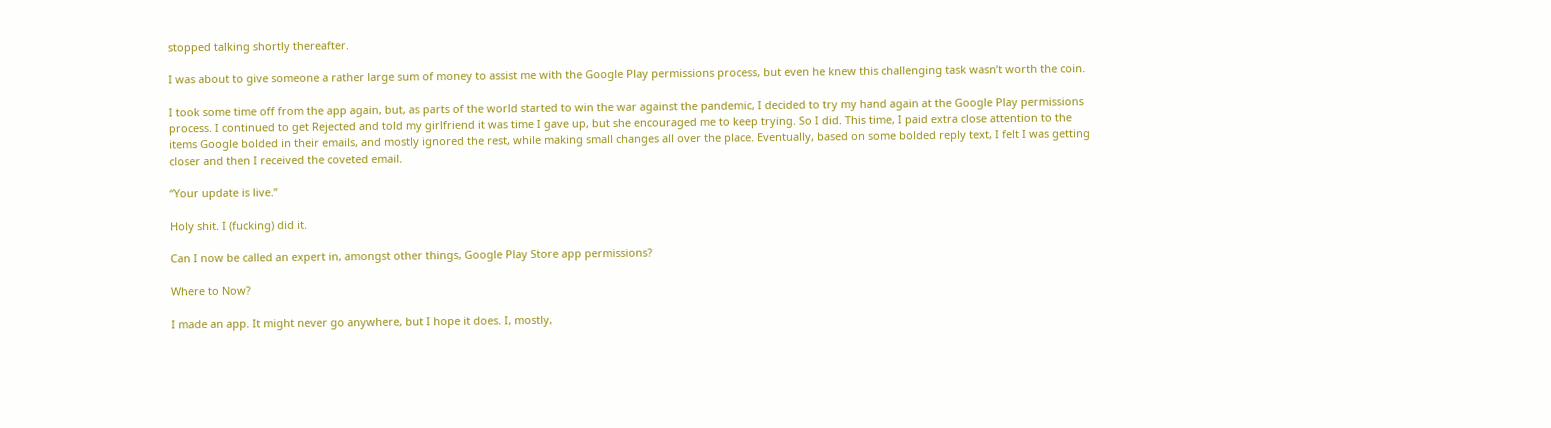stopped talking shortly thereafter.

I was about to give someone a rather large sum of money to assist me with the Google Play permissions process, but even he knew this challenging task wasn’t worth the coin.

I took some time off from the app again, but, as parts of the world started to win the war against the pandemic, I decided to try my hand again at the Google Play permissions process. I continued to get Rejected and told my girlfriend it was time I gave up, but she encouraged me to keep trying. So I did. This time, I paid extra close attention to the items Google bolded in their emails, and mostly ignored the rest, while making small changes all over the place. Eventually, based on some bolded reply text, I felt I was getting closer and then I received the coveted email.

“Your update is live.”

Holy shit. I (fucking) did it.

Can I now be called an expert in, amongst other things, Google Play Store app permissions?

Where to Now?

I made an app. It might never go anywhere, but I hope it does. I, mostly,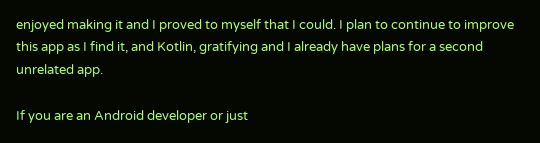enjoyed making it and I proved to myself that I could. I plan to continue to improve this app as I find it, and Kotlin, gratifying and I already have plans for a second unrelated app.

If you are an Android developer or just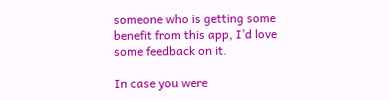someone who is getting some benefit from this app, I’d love some feedback on it.

In case you were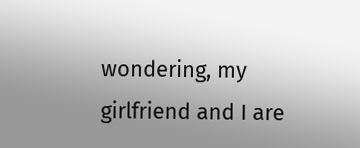wondering, my girlfriend and I are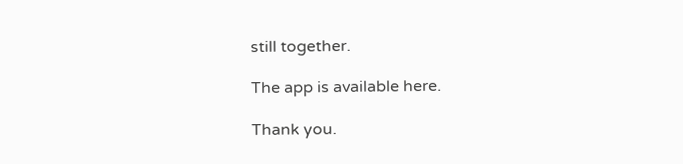still together.

The app is available here.

Thank you.